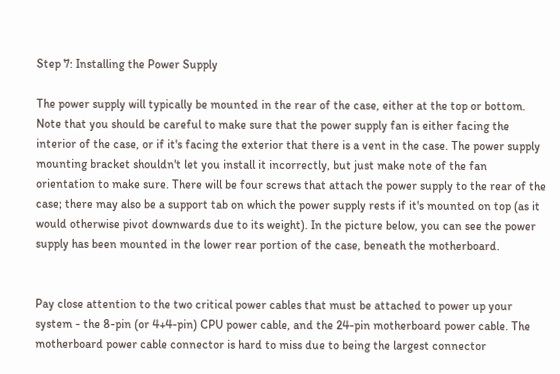Step 7: Installing the Power Supply

The power supply will typically be mounted in the rear of the case, either at the top or bottom. Note that you should be careful to make sure that the power supply fan is either facing the interior of the case, or if it's facing the exterior that there is a vent in the case. The power supply mounting bracket shouldn't let you install it incorrectly, but just make note of the fan orientation to make sure. There will be four screws that attach the power supply to the rear of the case; there may also be a support tab on which the power supply rests if it's mounted on top (as it would otherwise pivot downwards due to its weight). In the picture below, you can see the power supply has been mounted in the lower rear portion of the case, beneath the motherboard.


Pay close attention to the two critical power cables that must be attached to power up your system - the 8-pin (or 4+4-pin) CPU power cable, and the 24-pin motherboard power cable. The motherboard power cable connector is hard to miss due to being the largest connector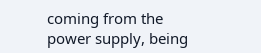coming from the power supply, being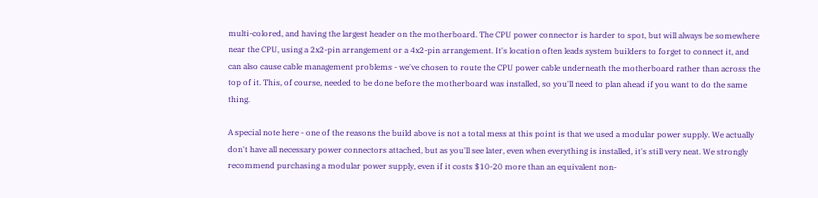multi-colored, and having the largest header on the motherboard. The CPU power connector is harder to spot, but will always be somewhere near the CPU, using a 2x2-pin arrangement or a 4x2-pin arrangement. It's location often leads system builders to forget to connect it, and can also cause cable management problems - we've chosen to route the CPU power cable underneath the motherboard rather than across the top of it. This, of course, needed to be done before the motherboard was installed, so you'll need to plan ahead if you want to do the same thing.

A special note here - one of the reasons the build above is not a total mess at this point is that we used a modular power supply. We actually don't have all necessary power connectors attached, but as you'll see later, even when everything is installed, it's still very neat. We strongly recommend purchasing a modular power supply, even if it costs $10-20 more than an equivalent non-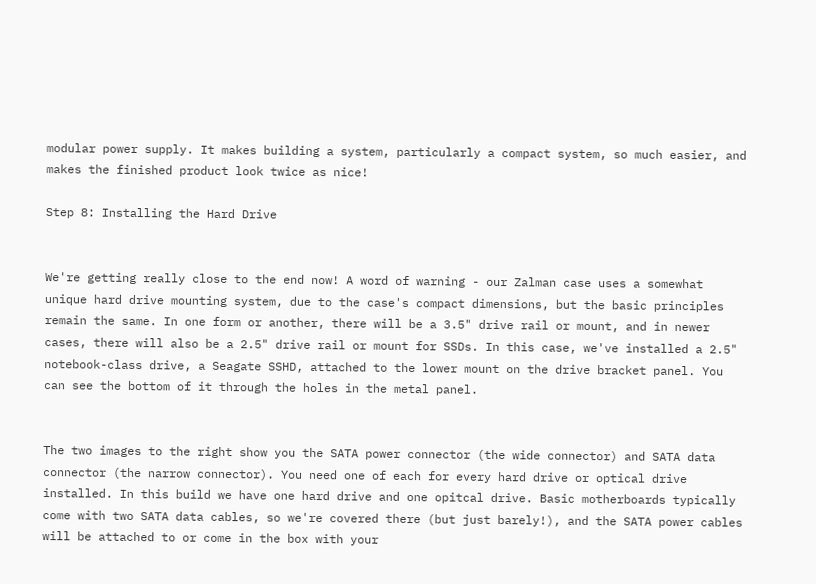modular power supply. It makes building a system, particularly a compact system, so much easier, and makes the finished product look twice as nice!

Step 8: Installing the Hard Drive


We're getting really close to the end now! A word of warning - our Zalman case uses a somewhat unique hard drive mounting system, due to the case's compact dimensions, but the basic principles remain the same. In one form or another, there will be a 3.5" drive rail or mount, and in newer cases, there will also be a 2.5" drive rail or mount for SSDs. In this case, we've installed a 2.5" notebook-class drive, a Seagate SSHD, attached to the lower mount on the drive bracket panel. You can see the bottom of it through the holes in the metal panel.


The two images to the right show you the SATA power connector (the wide connector) and SATA data connector (the narrow connector). You need one of each for every hard drive or optical drive installed. In this build we have one hard drive and one opitcal drive. Basic motherboards typically come with two SATA data cables, so we're covered there (but just barely!), and the SATA power cables will be attached to or come in the box with your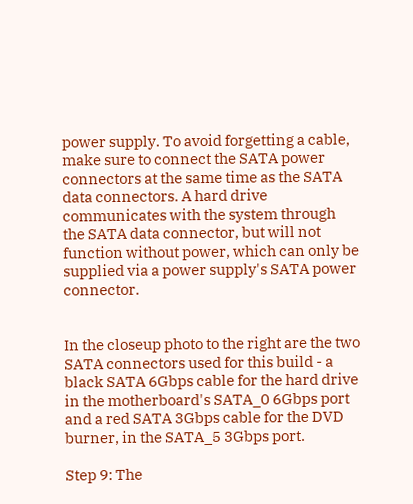power supply. To avoid forgetting a cable, make sure to connect the SATA power connectors at the same time as the SATA data connectors. A hard drive communicates with the system through the SATA data connector, but will not function without power, which can only be supplied via a power supply's SATA power connector.


In the closeup photo to the right are the two SATA connectors used for this build - a black SATA 6Gbps cable for the hard drive in the motherboard's SATA_0 6Gbps port and a red SATA 3Gbps cable for the DVD burner, in the SATA_5 3Gbps port.

Step 9: The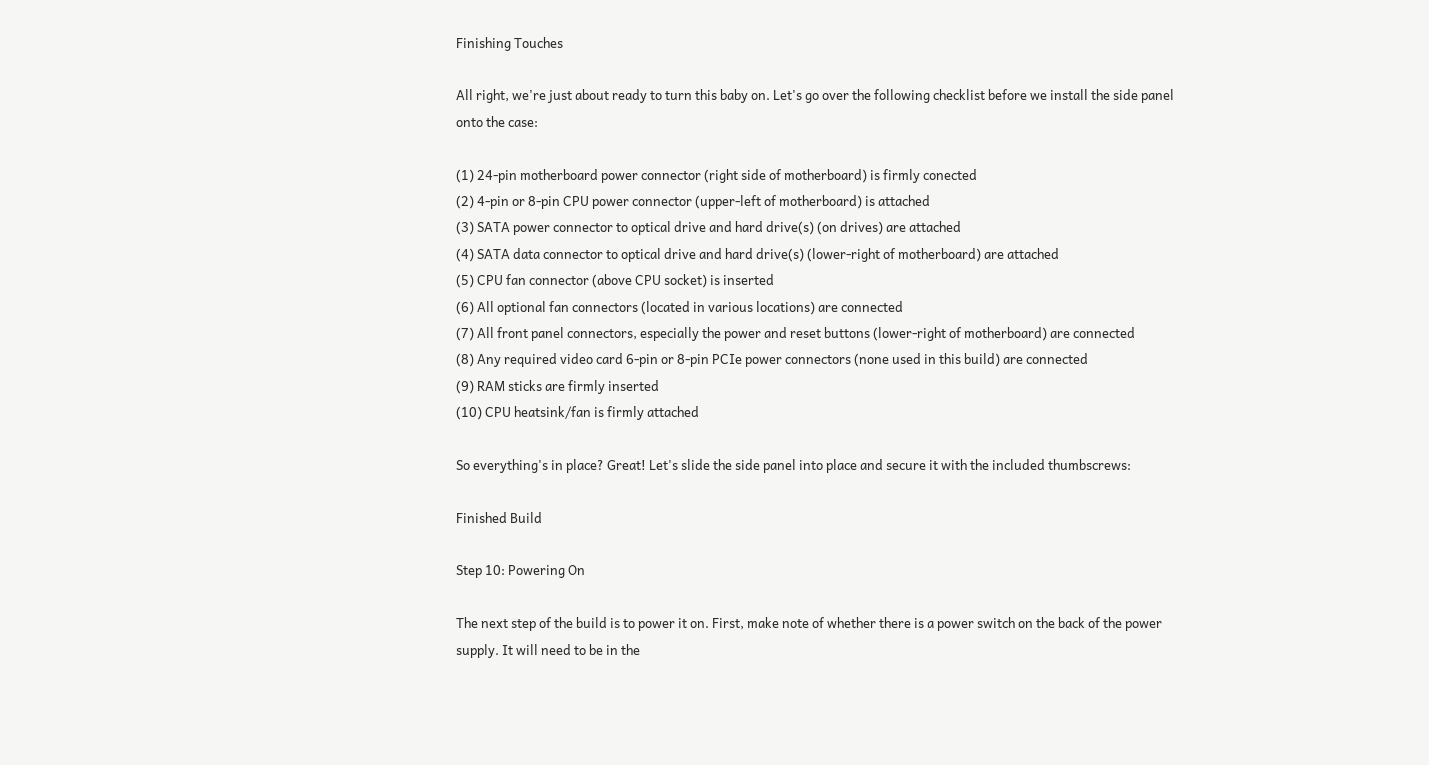Finishing Touches

All right, we're just about ready to turn this baby on. Let's go over the following checklist before we install the side panel onto the case:

(1) 24-pin motherboard power connector (right side of motherboard) is firmly conected
(2) 4-pin or 8-pin CPU power connector (upper-left of motherboard) is attached
(3) SATA power connector to optical drive and hard drive(s) (on drives) are attached
(4) SATA data connector to optical drive and hard drive(s) (lower-right of motherboard) are attached
(5) CPU fan connector (above CPU socket) is inserted
(6) All optional fan connectors (located in various locations) are connected
(7) All front panel connectors, especially the power and reset buttons (lower-right of motherboard) are connected
(8) Any required video card 6-pin or 8-pin PCIe power connectors (none used in this build) are connected
(9) RAM sticks are firmly inserted
(10) CPU heatsink/fan is firmly attached

So everything's in place? Great! Let's slide the side panel into place and secure it with the included thumbscrews:

Finished Build

Step 10: Powering On

The next step of the build is to power it on. First, make note of whether there is a power switch on the back of the power supply. It will need to be in the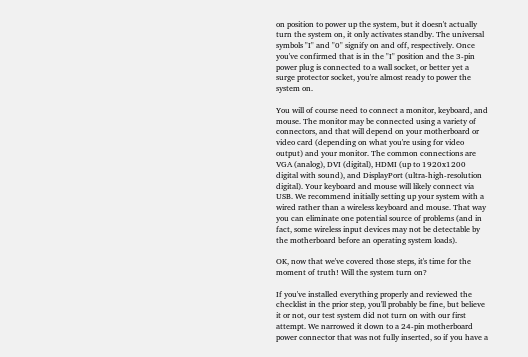on position to power up the system, but it doesn't actually turn the system on, it only activates standby. The universal symbols "I" and "0" signify on and off, respectively. Once you've confirmed that is in the "I" position and the 3-pin power plug is connected to a wall socket, or better yet a surge protector socket, you're almost ready to power the system on.

You will of course need to connect a monitor, keyboard, and mouse. The monitor may be connected using a variety of connectors, and that will depend on your motherboard or video card (depending on what you're using for video output) and your monitor. The common connections are VGA (analog), DVI (digital), HDMI (up to 1920x1200 digital with sound), and DisplayPort (ultra-high-resolution digital). Your keyboard and mouse will likely connect via USB. We recommend initially setting up your system with a wired rather than a wireless keyboard and mouse. That way you can eliminate one potential source of problems (and in fact, some wireless input devices may not be detectable by the motherboard before an operating system loads).

OK, now that we've covered those steps, it's time for the moment of truth! Will the system turn on?

If you've installed everything properly and reviewed the checklist in the prior step, you'll probably be fine, but believe it or not, our test system did not turn on with our first attempt. We narrowed it down to a 24-pin motherboard power connector that was not fully inserted, so if you have a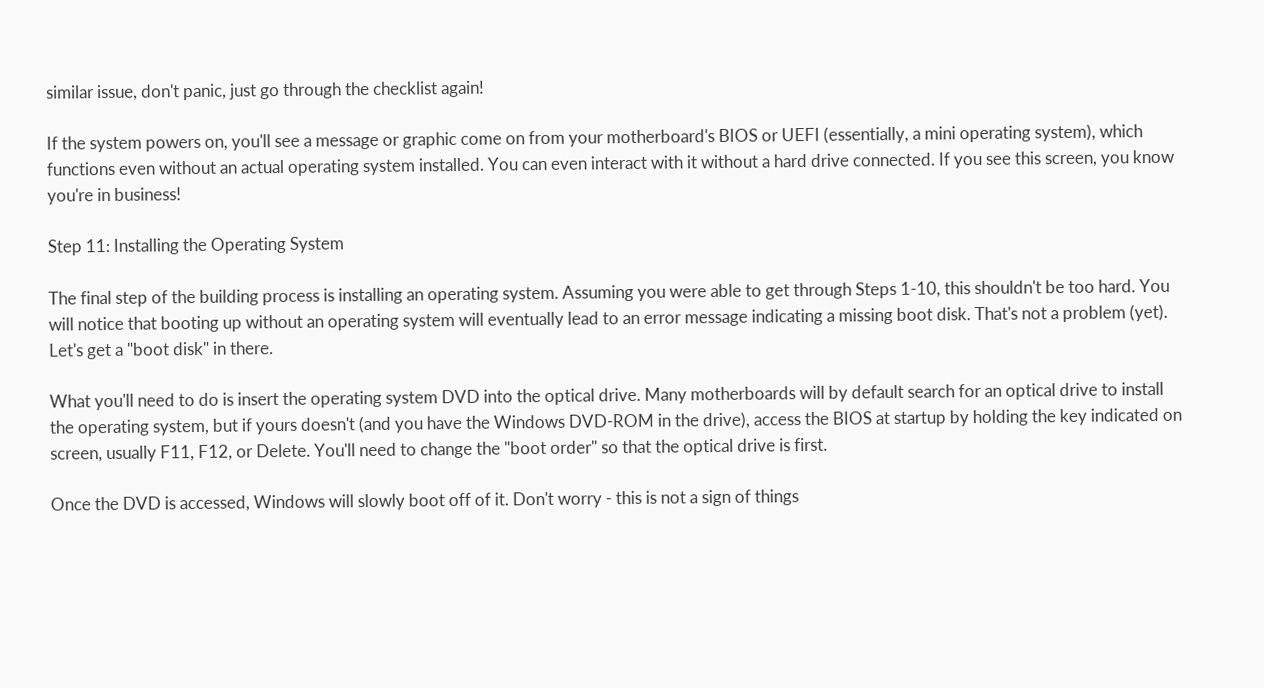similar issue, don't panic, just go through the checklist again!

If the system powers on, you'll see a message or graphic come on from your motherboard's BIOS or UEFI (essentially, a mini operating system), which functions even without an actual operating system installed. You can even interact with it without a hard drive connected. If you see this screen, you know you're in business!

Step 11: Installing the Operating System

The final step of the building process is installing an operating system. Assuming you were able to get through Steps 1-10, this shouldn't be too hard. You will notice that booting up without an operating system will eventually lead to an error message indicating a missing boot disk. That's not a problem (yet). Let's get a "boot disk" in there.

What you'll need to do is insert the operating system DVD into the optical drive. Many motherboards will by default search for an optical drive to install the operating system, but if yours doesn't (and you have the Windows DVD-ROM in the drive), access the BIOS at startup by holding the key indicated on screen, usually F11, F12, or Delete. You'll need to change the "boot order" so that the optical drive is first.

Once the DVD is accessed, Windows will slowly boot off of it. Don't worry - this is not a sign of things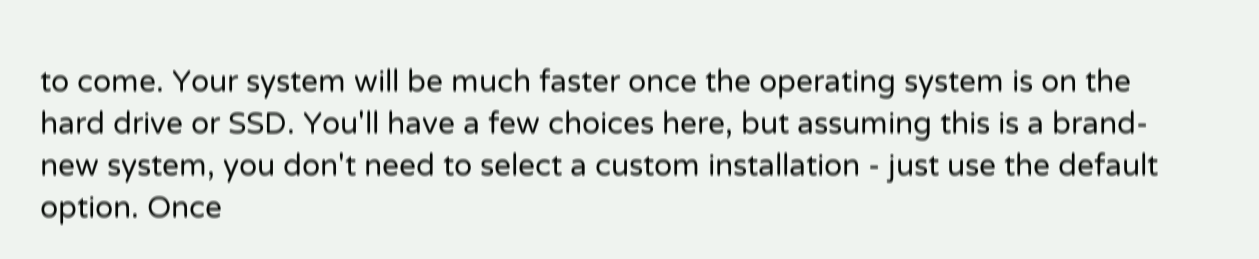to come. Your system will be much faster once the operating system is on the hard drive or SSD. You'll have a few choices here, but assuming this is a brand-new system, you don't need to select a custom installation - just use the default option. Once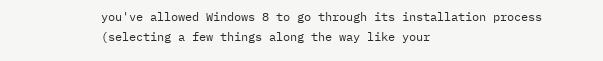you've allowed Windows 8 to go through its installation process (selecting a few things along the way like your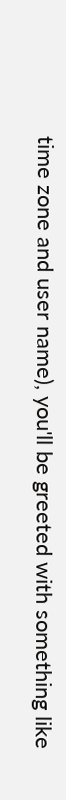time zone and user name), you'll be greeted with something like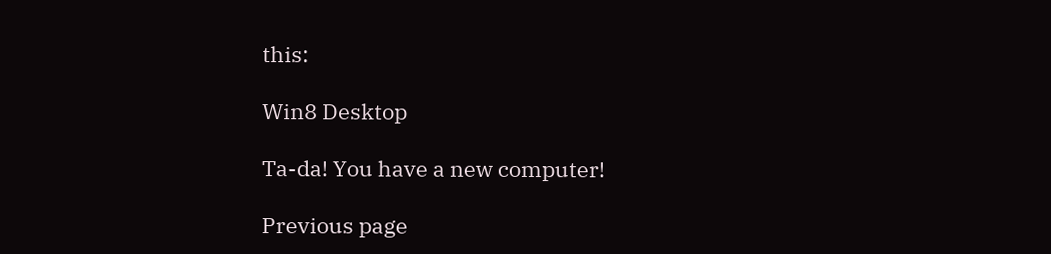this:

Win8 Desktop

Ta-da! You have a new computer!

Previous page